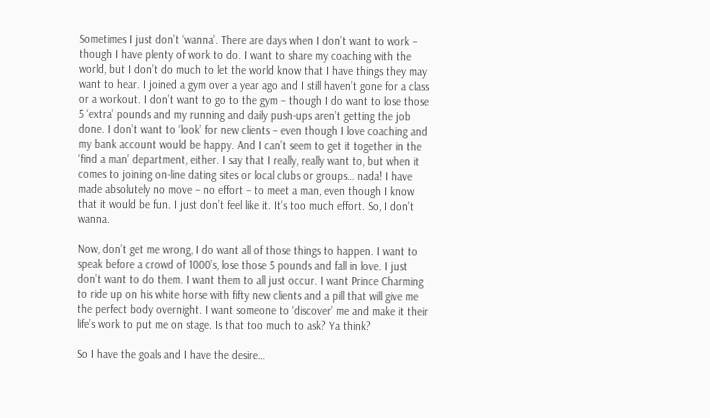Sometimes I just don’t ‘wanna’. There are days when I don’t want to work – though I have plenty of work to do. I want to share my coaching with the world, but I don’t do much to let the world know that I have things they may want to hear. I joined a gym over a year ago and I still haven’t gone for a class or a workout. I don’t want to go to the gym – though I do want to lose those 5 ‘extra’ pounds and my running and daily push-ups aren’t getting the job done. I don’t want to ‘look’ for new clients – even though I love coaching and my bank account would be happy. And I can’t seem to get it together in the ‘find a man’ department, either. I say that I really, really want to, but when it comes to joining on-line dating sites or local clubs or groups… nada! I have made absolutely no move – no effort – to meet a man, even though I know that it would be fun. I just don’t feel like it. It’s too much effort. So, I don’t wanna.

Now, don’t get me wrong, I do want all of those things to happen. I want to speak before a crowd of 1000’s, lose those 5 pounds and fall in love. I just don’t want to do them. I want them to all just occur. I want Prince Charming to ride up on his white horse with fifty new clients and a pill that will give me the perfect body overnight. I want someone to ‘discover’ me and make it their life’s work to put me on stage. Is that too much to ask? Ya think?

So I have the goals and I have the desire…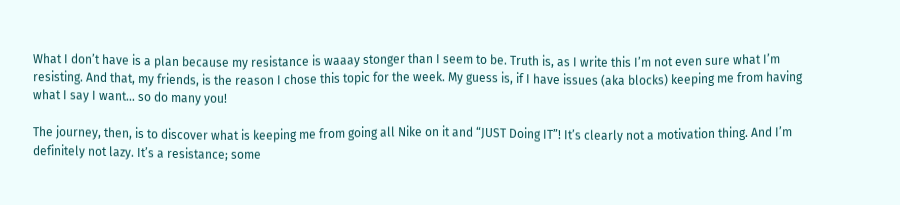What I don’t have is a plan because my resistance is waaay stonger than I seem to be. Truth is, as I write this I’m not even sure what I’m resisting. And that, my friends, is the reason I chose this topic for the week. My guess is, if I have issues (aka blocks) keeping me from having what I say I want… so do many you!

The journey, then, is to discover what is keeping me from going all Nike on it and “JUST Doing IT”! It’s clearly not a motivation thing. And I’m definitely not lazy. It’s a resistance; some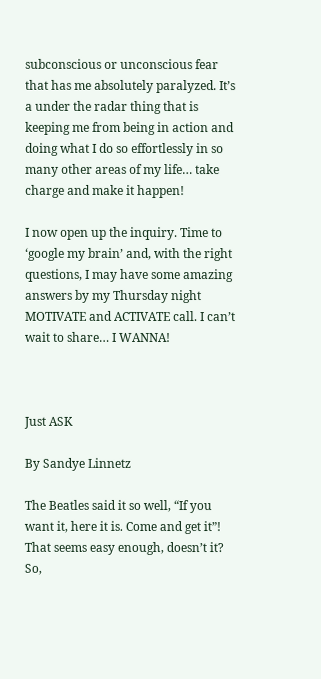subconscious or unconscious fear that has me absolutely paralyzed. It’s a under the radar thing that is keeping me from being in action and doing what I do so effortlessly in so many other areas of my life… take charge and make it happen!

I now open up the inquiry. Time to ‘google my brain’ and, with the right questions, I may have some amazing answers by my Thursday night MOTIVATE and ACTIVATE call. I can’t wait to share… I WANNA!



Just ASK

By Sandye Linnetz

The Beatles said it so well, “If you want it, here it is. Come and get it”! That seems easy enough, doesn’t it? So,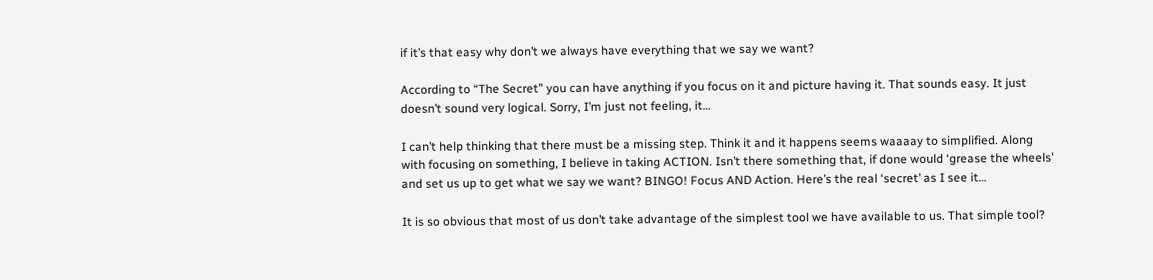if it’s that easy why don’t we always have everything that we say we want?

According to “The Secret” you can have anything if you focus on it and picture having it. That sounds easy. It just doesn’t sound very logical. Sorry, I’m just not feeling, it…

I can’t help thinking that there must be a missing step. Think it and it happens seems waaaay to simplified. Along with focusing on something, I believe in taking ACTION. Isn’t there something that, if done would ‘grease the wheels’ and set us up to get what we say we want? BINGO! Focus AND Action. Here’s the real ‘secret’ as I see it…

It is so obvious that most of us don’t take advantage of the simplest tool we have available to us. That simple tool?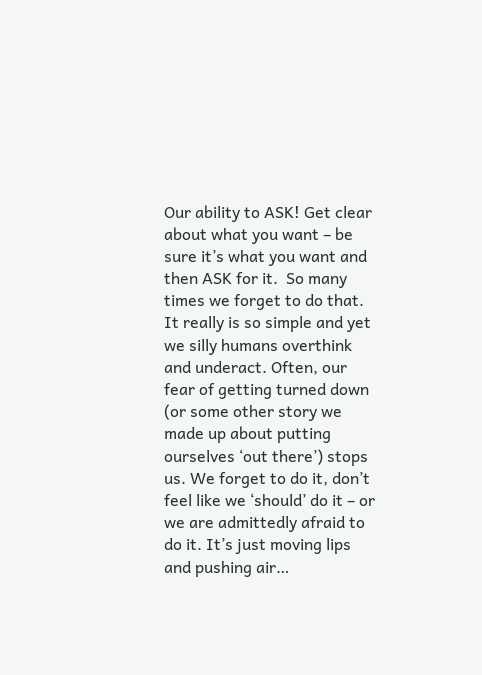Our ability to ASK! Get clear about what you want – be sure it’s what you want and then ASK for it.  So many times we forget to do that. It really is so simple and yet we silly humans overthink and underact. Often, our fear of getting turned down (or some other story we made up about putting ourselves ‘out there’) stops us. We forget to do it, don’t feel like we ‘should’ do it – or we are admittedly afraid to do it. It’s just moving lips and pushing air…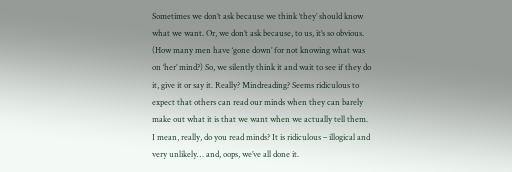Sometimes we don’t ask because we think ‘they’ should know what we want. Or, we don’t ask because, to us, it’s so obvious. (How many men have ‘gone down’ for not knowing what was on ‘her’ mind?) So, we silently think it and wait to see if they do it, give it or say it. Really? Mindreading? Seems ridiculous to expect that others can read our minds when they can barely make out what it is that we want when we actually tell them. I mean, really, do you read minds? It is ridiculous – illogical and very unlikely… and, oops, we’ve all done it.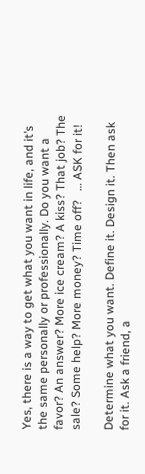Yes, there is a way to get what you want in life, and it’s the same personally or professionally. Do you want a favor? An answer? More ice cream? A kiss? That job? The sale? Some help? More money? Time off?   … ASK for it!

Determine what you want. Define it. Design it. Then ask for it. Ask a friend, a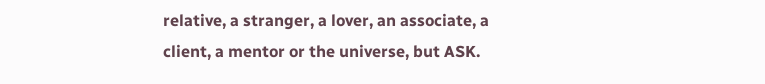relative, a stranger, a lover, an associate, a client, a mentor or the universe, but ASK.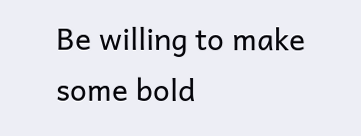Be willing to make some bold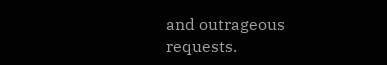and outrageous requests.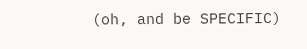(oh, and be SPECIFIC)